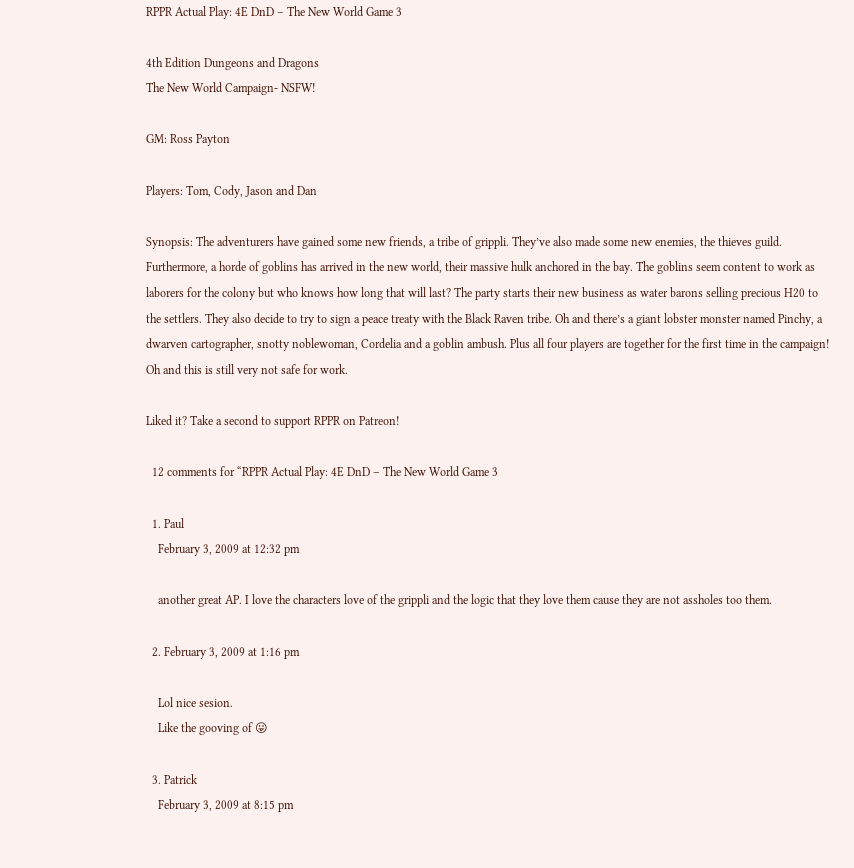RPPR Actual Play: 4E DnD – The New World Game 3

4th Edition Dungeons and Dragons
The New World Campaign- NSFW!

GM: Ross Payton

Players: Tom, Cody, Jason and Dan

Synopsis: The adventurers have gained some new friends, a tribe of grippli. They’ve also made some new enemies, the thieves guild.  Furthermore, a horde of goblins has arrived in the new world, their massive hulk anchored in the bay. The goblins seem content to work as laborers for the colony but who knows how long that will last? The party starts their new business as water barons selling precious H20 to the settlers. They also decide to try to sign a peace treaty with the Black Raven tribe. Oh and there’s a giant lobster monster named Pinchy, a dwarven cartographer, snotty noblewoman, Cordelia and a goblin ambush. Plus all four players are together for the first time in the campaign!  Oh and this is still very not safe for work.

Liked it? Take a second to support RPPR on Patreon!

  12 comments for “RPPR Actual Play: 4E DnD – The New World Game 3

  1. Paul
    February 3, 2009 at 12:32 pm

    another great AP. I love the characters love of the grippli and the logic that they love them cause they are not assholes too them.

  2. February 3, 2009 at 1:16 pm

    Lol nice sesion.
    Like the gooving of 😛

  3. Patrick
    February 3, 2009 at 8:15 pm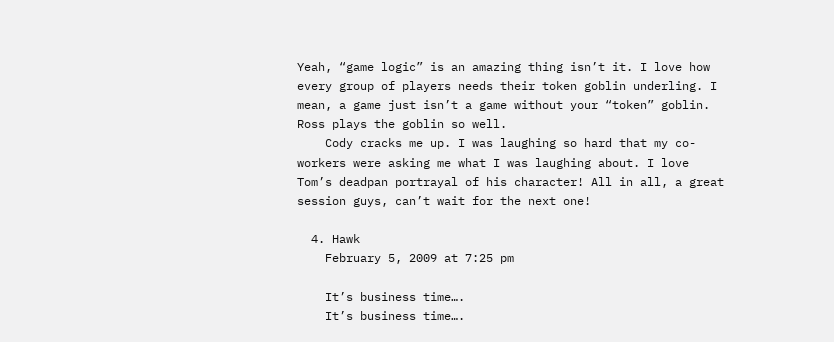Yeah, “game logic” is an amazing thing isn’t it. I love how every group of players needs their token goblin underling. I mean, a game just isn’t a game without your “token” goblin. Ross plays the goblin so well.
    Cody cracks me up. I was laughing so hard that my co-workers were asking me what I was laughing about. I love Tom’s deadpan portrayal of his character! All in all, a great session guys, can’t wait for the next one!

  4. Hawk
    February 5, 2009 at 7:25 pm

    It’s business time….
    It’s business time….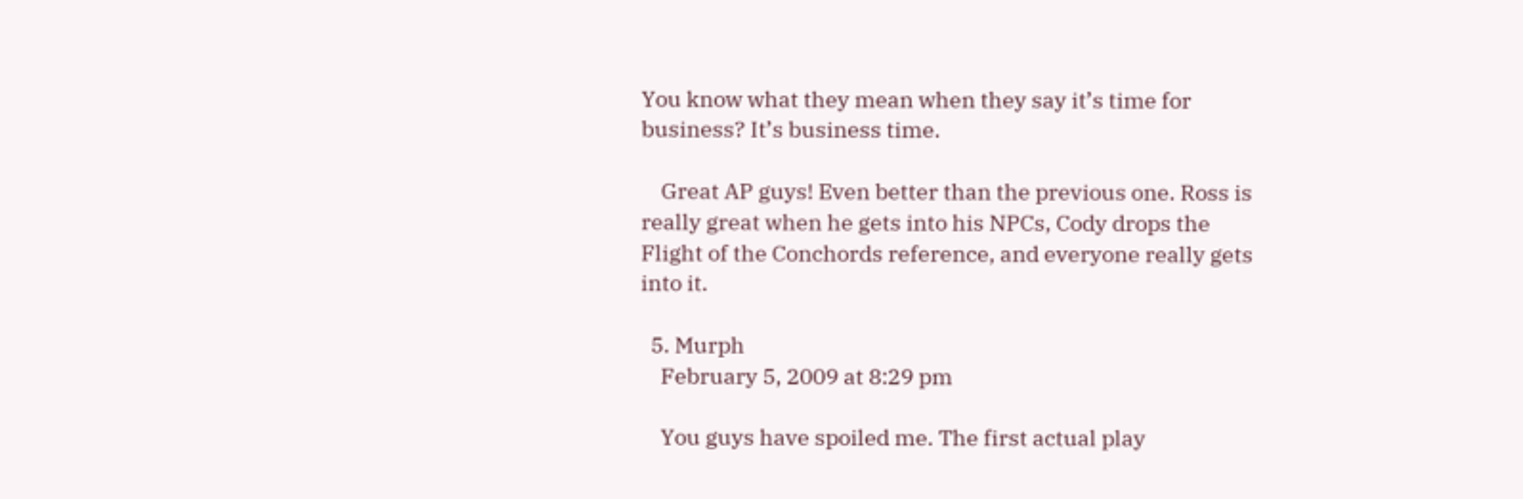You know what they mean when they say it’s time for business? It’s business time.

    Great AP guys! Even better than the previous one. Ross is really great when he gets into his NPCs, Cody drops the Flight of the Conchords reference, and everyone really gets into it.

  5. Murph
    February 5, 2009 at 8:29 pm

    You guys have spoiled me. The first actual play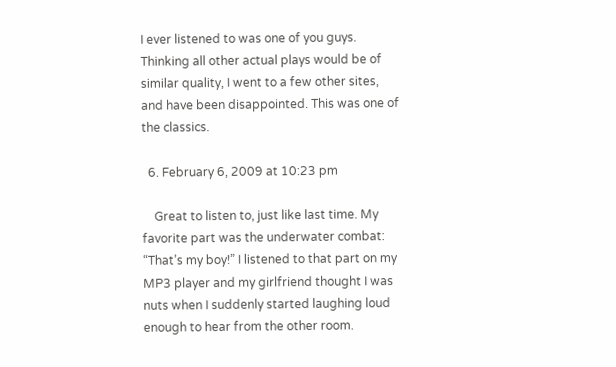I ever listened to was one of you guys. Thinking all other actual plays would be of similar quality, I went to a few other sites, and have been disappointed. This was one of the classics.

  6. February 6, 2009 at 10:23 pm

    Great to listen to, just like last time. My favorite part was the underwater combat: “That’s my boy!” I listened to that part on my MP3 player and my girlfriend thought I was nuts when I suddenly started laughing loud enough to hear from the other room.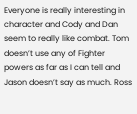Everyone is really interesting in character and Cody and Dan seem to really like combat. Tom doesn’t use any of Fighter powers as far as I can tell and Jason doesn’t say as much. Ross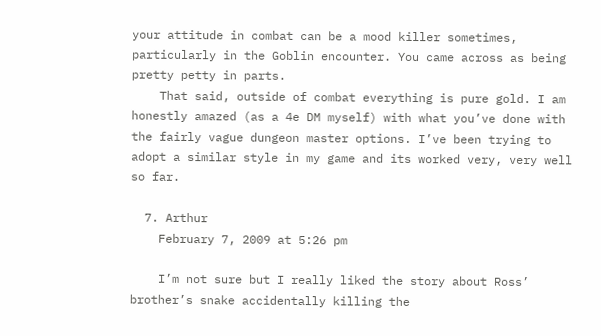your attitude in combat can be a mood killer sometimes, particularly in the Goblin encounter. You came across as being pretty petty in parts.
    That said, outside of combat everything is pure gold. I am honestly amazed (as a 4e DM myself) with what you’ve done with the fairly vague dungeon master options. I’ve been trying to adopt a similar style in my game and its worked very, very well so far.

  7. Arthur
    February 7, 2009 at 5:26 pm

    I’m not sure but I really liked the story about Ross’ brother’s snake accidentally killing the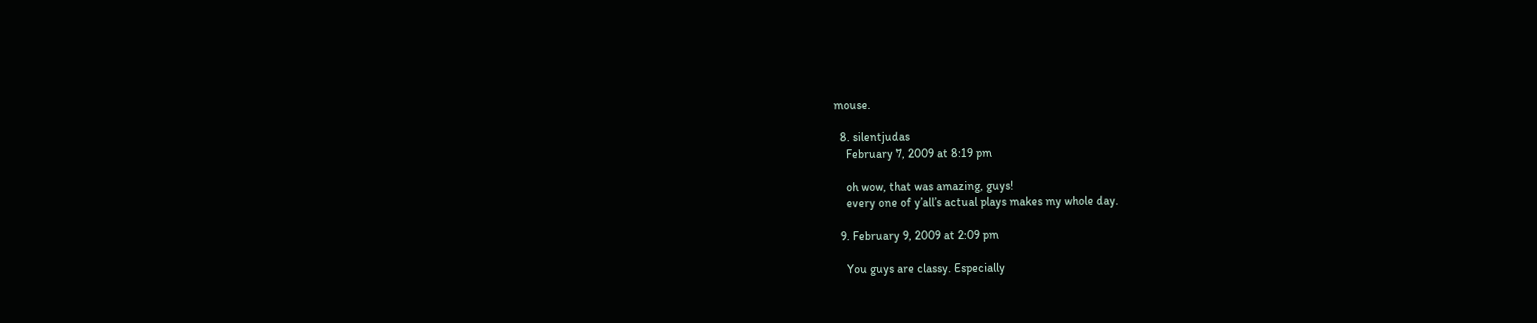mouse.

  8. silentjudas
    February 7, 2009 at 8:19 pm

    oh wow, that was amazing, guys!
    every one of y’all’s actual plays makes my whole day.

  9. February 9, 2009 at 2:09 pm

    You guys are classy. Especially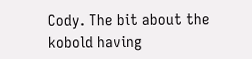Cody. The bit about the kobold having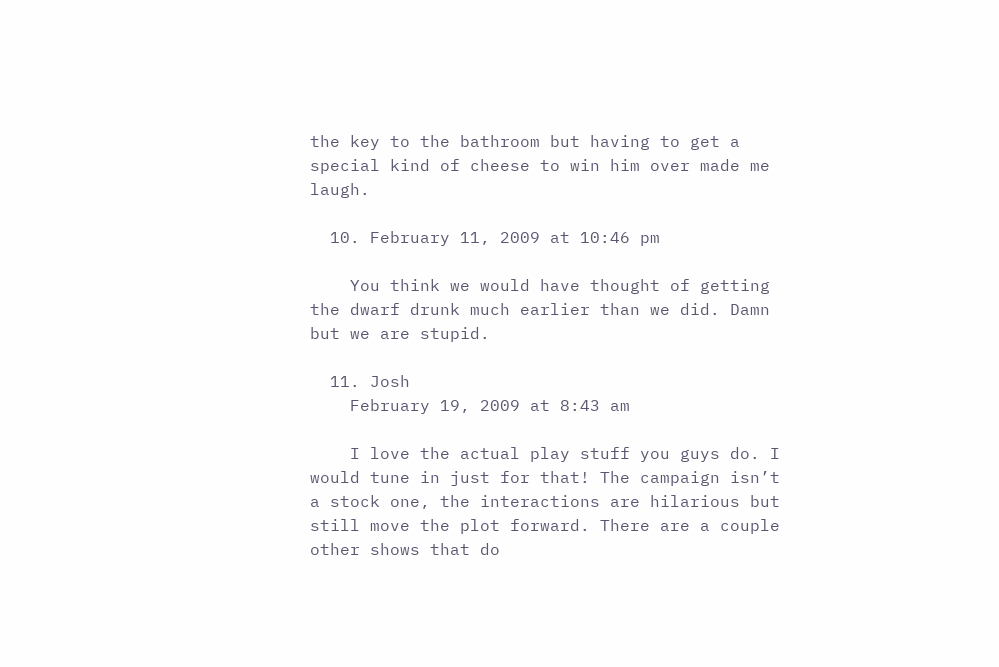the key to the bathroom but having to get a special kind of cheese to win him over made me laugh.

  10. February 11, 2009 at 10:46 pm

    You think we would have thought of getting the dwarf drunk much earlier than we did. Damn but we are stupid.

  11. Josh
    February 19, 2009 at 8:43 am

    I love the actual play stuff you guys do. I would tune in just for that! The campaign isn’t a stock one, the interactions are hilarious but still move the plot forward. There are a couple other shows that do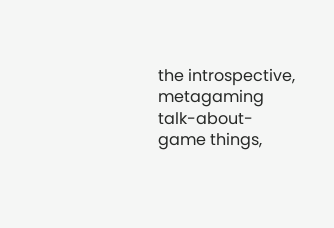the introspective, metagaming talk-about-game things,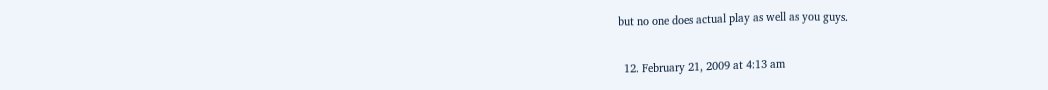but no one does actual play as well as you guys.

  12. February 21, 2009 at 4:13 am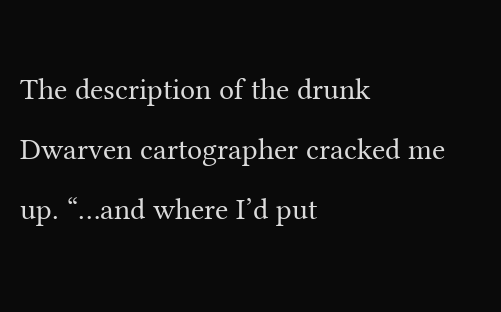The description of the drunk Dwarven cartographer cracked me up. “…and where I’d put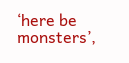‘here be monsters’,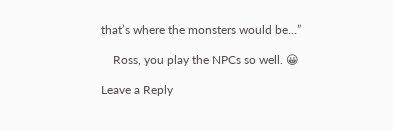that’s where the monsters would be…”

    Ross, you play the NPCs so well. 😀

Leave a Reply